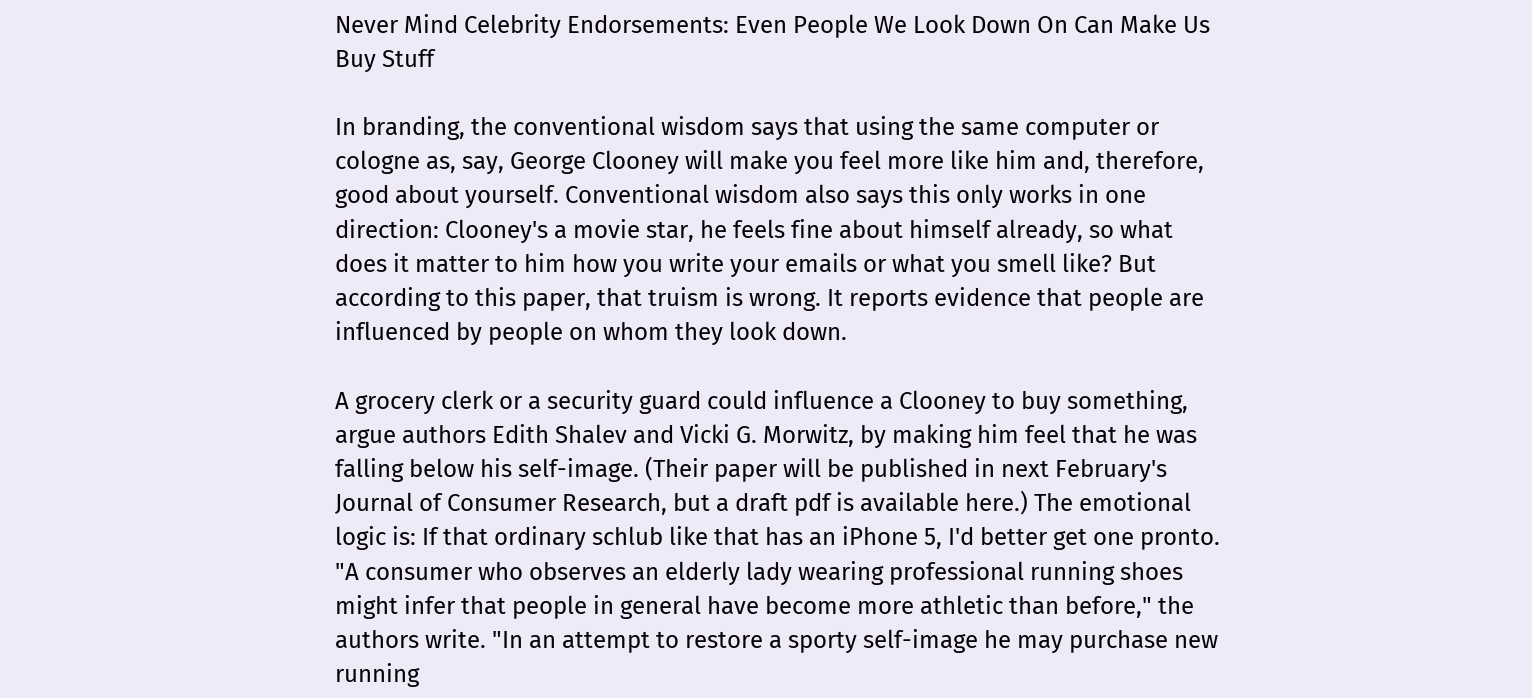Never Mind Celebrity Endorsements: Even People We Look Down On Can Make Us Buy Stuff

In branding, the conventional wisdom says that using the same computer or cologne as, say, George Clooney will make you feel more like him and, therefore, good about yourself. Conventional wisdom also says this only works in one direction: Clooney's a movie star, he feels fine about himself already, so what does it matter to him how you write your emails or what you smell like? But according to this paper, that truism is wrong. It reports evidence that people are influenced by people on whom they look down.

A grocery clerk or a security guard could influence a Clooney to buy something, argue authors Edith Shalev and Vicki G. Morwitz, by making him feel that he was falling below his self-image. (Their paper will be published in next February's Journal of Consumer Research, but a draft pdf is available here.) The emotional logic is: If that ordinary schlub like that has an iPhone 5, I'd better get one pronto. "A consumer who observes an elderly lady wearing professional running shoes might infer that people in general have become more athletic than before," the authors write. "In an attempt to restore a sporty self-image he may purchase new running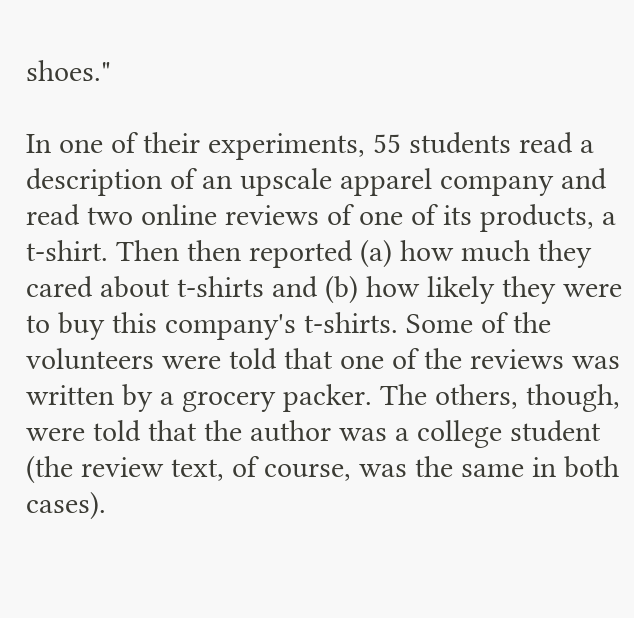shoes."

In one of their experiments, 55 students read a description of an upscale apparel company and read two online reviews of one of its products, a t-shirt. Then then reported (a) how much they cared about t-shirts and (b) how likely they were to buy this company's t-shirts. Some of the volunteers were told that one of the reviews was written by a grocery packer. The others, though, were told that the author was a college student (the review text, of course, was the same in both cases).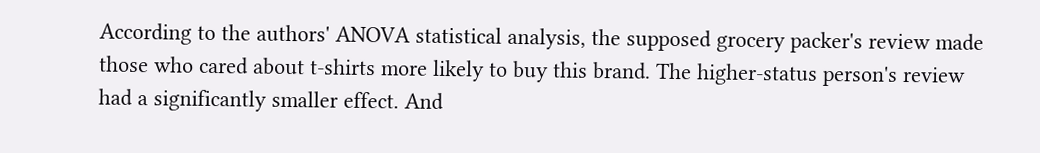According to the authors' ANOVA statistical analysis, the supposed grocery packer's review made those who cared about t-shirts more likely to buy this brand. The higher-status person's review had a significantly smaller effect. And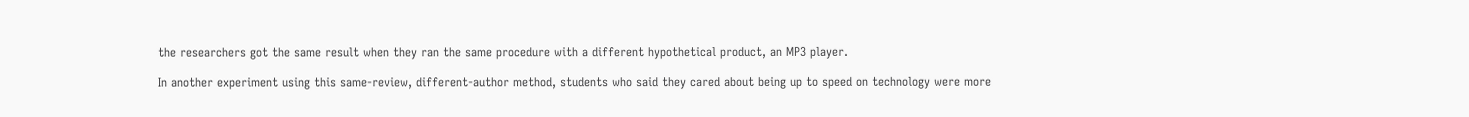the researchers got the same result when they ran the same procedure with a different hypothetical product, an MP3 player.

In another experiment using this same-review, different-author method, students who said they cared about being up to speed on technology were more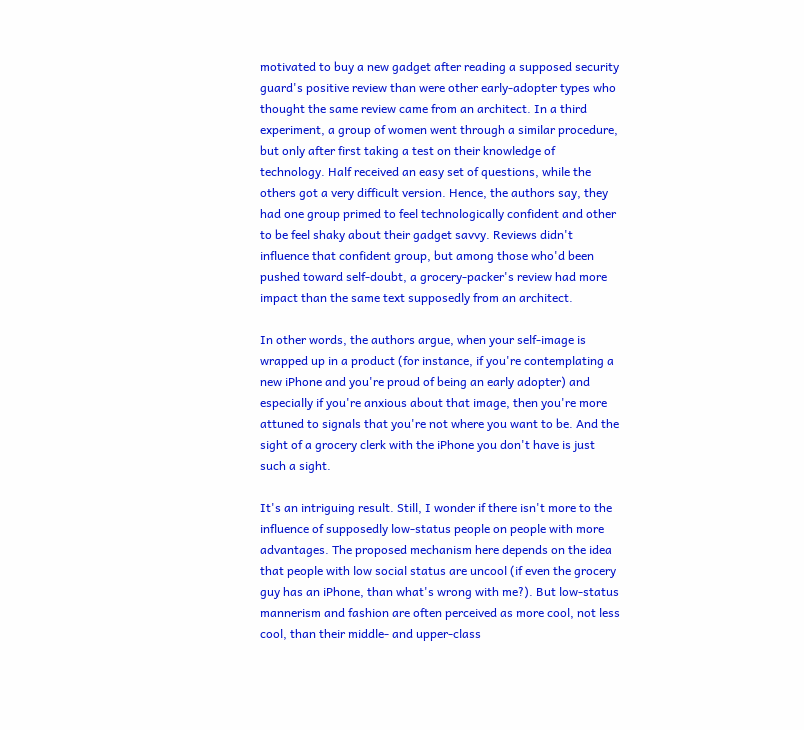motivated to buy a new gadget after reading a supposed security guard's positive review than were other early-adopter types who thought the same review came from an architect. In a third experiment, a group of women went through a similar procedure, but only after first taking a test on their knowledge of technology. Half received an easy set of questions, while the others got a very difficult version. Hence, the authors say, they had one group primed to feel technologically confident and other to be feel shaky about their gadget savvy. Reviews didn't influence that confident group, but among those who'd been pushed toward self-doubt, a grocery-packer's review had more impact than the same text supposedly from an architect.

In other words, the authors argue, when your self-image is wrapped up in a product (for instance, if you're contemplating a new iPhone and you're proud of being an early adopter) and especially if you're anxious about that image, then you're more attuned to signals that you're not where you want to be. And the sight of a grocery clerk with the iPhone you don't have is just such a sight.

It's an intriguing result. Still, I wonder if there isn't more to the influence of supposedly low-status people on people with more advantages. The proposed mechanism here depends on the idea that people with low social status are uncool (if even the grocery guy has an iPhone, than what's wrong with me?). But low-status mannerism and fashion are often perceived as more cool, not less cool, than their middle- and upper-class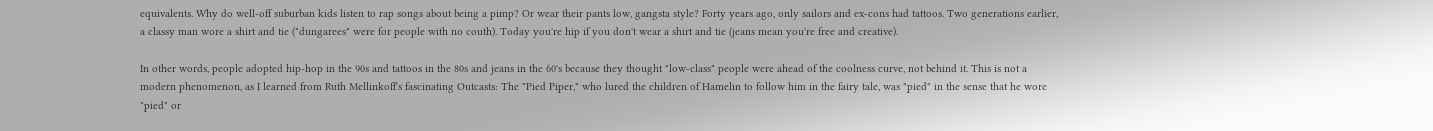equivalents. Why do well-off suburban kids listen to rap songs about being a pimp? Or wear their pants low, gangsta style? Forty years ago, only sailors and ex-cons had tattoos. Two generations earlier, a classy man wore a shirt and tie ("dungarees" were for people with no couth). Today you're hip if you don't wear a shirt and tie (jeans mean you're free and creative).

In other words, people adopted hip-hop in the 90s and tattoos in the 80s and jeans in the 60's because they thought "low-class" people were ahead of the coolness curve, not behind it. This is not a modern phenomenon, as I learned from Ruth Mellinkoff's fascinating Outcasts: The "Pied Piper," who lured the children of Hamelin to follow him in the fairy tale, was "pied" in the sense that he wore "pied" or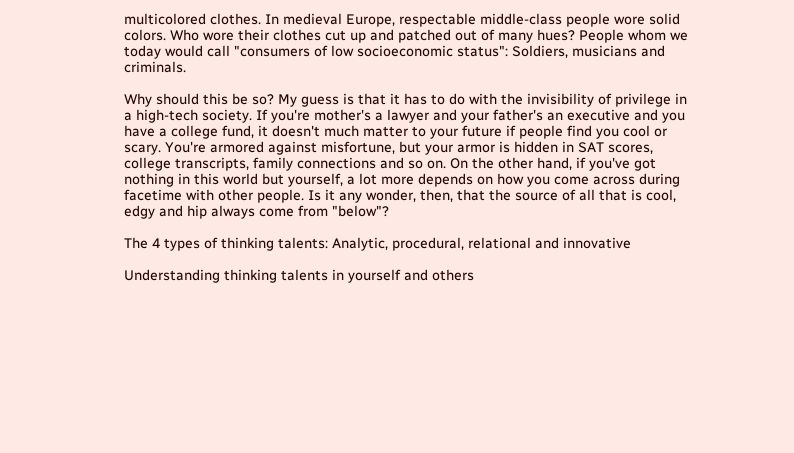multicolored clothes. In medieval Europe, respectable middle-class people wore solid colors. Who wore their clothes cut up and patched out of many hues? People whom we today would call "consumers of low socioeconomic status": Soldiers, musicians and criminals.

Why should this be so? My guess is that it has to do with the invisibility of privilege in a high-tech society. If you're mother's a lawyer and your father's an executive and you have a college fund, it doesn't much matter to your future if people find you cool or scary. You're armored against misfortune, but your armor is hidden in SAT scores, college transcripts, family connections and so on. On the other hand, if you've got nothing in this world but yourself, a lot more depends on how you come across during facetime with other people. Is it any wonder, then, that the source of all that is cool, edgy and hip always come from "below"?

The 4 types of thinking talents: Analytic, procedural, relational and innovative

Understanding thinking talents in yourself and others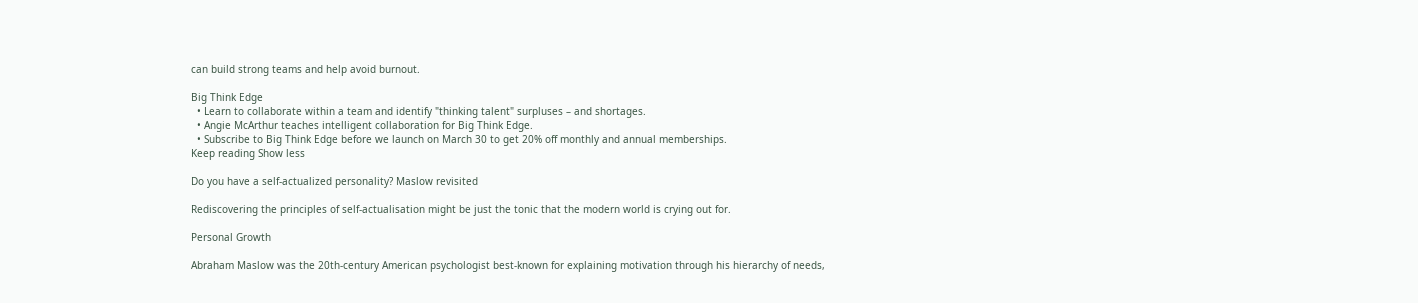can build strong teams and help avoid burnout.

Big Think Edge
  • Learn to collaborate within a team and identify "thinking talent" surpluses – and shortages.
  • Angie McArthur teaches intelligent collaboration for Big Think Edge.
  • Subscribe to Big Think Edge before we launch on March 30 to get 20% off monthly and annual memberships.
Keep reading Show less

Do you have a self-actualized personality? Maslow revisited

Rediscovering the principles of self-actualisation might be just the tonic that the modern world is crying out for.

Personal Growth

Abraham Maslow was the 20th-century American psychologist best-known for explaining motivation through his hierarchy of needs,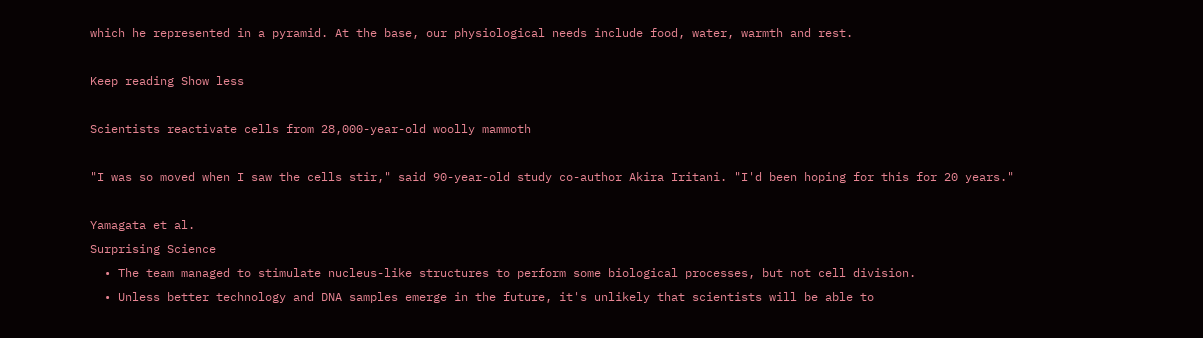which he represented in a pyramid. At the base, our physiological needs include food, water, warmth and rest.

Keep reading Show less

Scientists reactivate cells from 28,000-year-old woolly mammoth

"I was so moved when I saw the cells stir," said 90-year-old study co-author Akira Iritani. "I'd been hoping for this for 20 years."

Yamagata et al.
Surprising Science
  • The team managed to stimulate nucleus-like structures to perform some biological processes, but not cell division.
  • Unless better technology and DNA samples emerge in the future, it's unlikely that scientists will be able to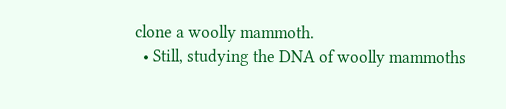clone a woolly mammoth.
  • Still, studying the DNA of woolly mammoths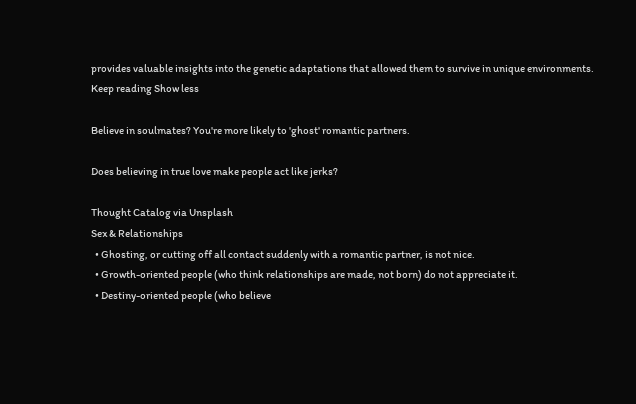provides valuable insights into the genetic adaptations that allowed them to survive in unique environments.
Keep reading Show less

Believe in soulmates? You're more likely to 'ghost' romantic partners.

Does believing in true love make people act like jerks?

Thought Catalog via Unsplash
Sex & Relationships
  • Ghosting, or cutting off all contact suddenly with a romantic partner, is not nice.
  • Growth-oriented people (who think relationships are made, not born) do not appreciate it.
  • Destiny-oriented people (who believe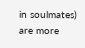in soulmates) are more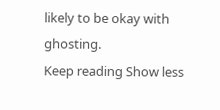likely to be okay with ghosting.
Keep reading Show less